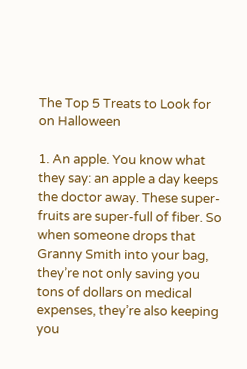The Top 5 Treats to Look for on Halloween

1. An apple. You know what they say: an apple a day keeps the doctor away. These super-fruits are super-full of fiber. So when someone drops that Granny Smith into your bag, they’re not only saving you tons of dollars on medical expenses, they’re also keeping you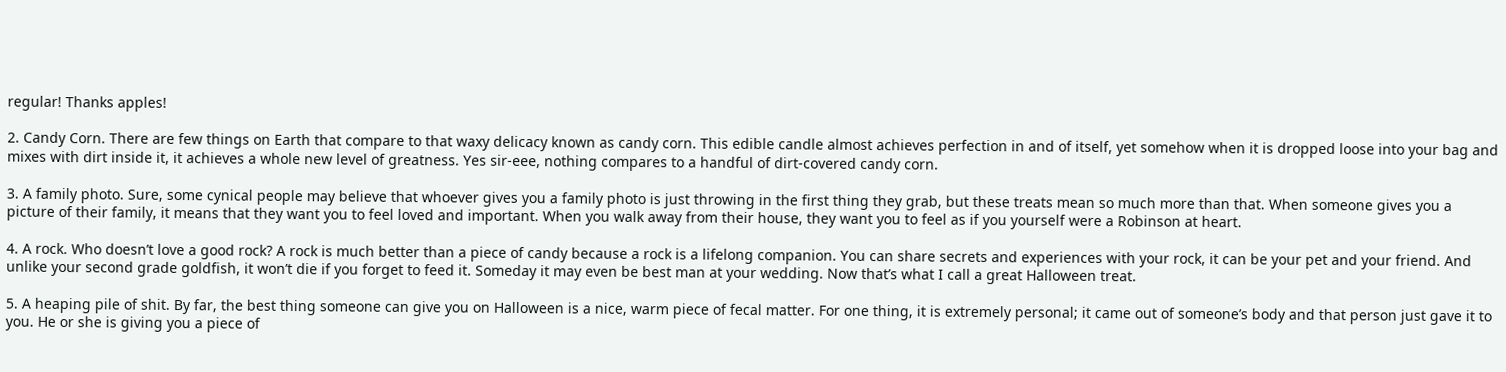regular! Thanks apples!

2. Candy Corn. There are few things on Earth that compare to that waxy delicacy known as candy corn. This edible candle almost achieves perfection in and of itself, yet somehow when it is dropped loose into your bag and mixes with dirt inside it, it achieves a whole new level of greatness. Yes sir-eee, nothing compares to a handful of dirt-covered candy corn.

3. A family photo. Sure, some cynical people may believe that whoever gives you a family photo is just throwing in the first thing they grab, but these treats mean so much more than that. When someone gives you a picture of their family, it means that they want you to feel loved and important. When you walk away from their house, they want you to feel as if you yourself were a Robinson at heart.

4. A rock. Who doesn’t love a good rock? A rock is much better than a piece of candy because a rock is a lifelong companion. You can share secrets and experiences with your rock, it can be your pet and your friend. And unlike your second grade goldfish, it won’t die if you forget to feed it. Someday it may even be best man at your wedding. Now that’s what I call a great Halloween treat.

5. A heaping pile of shit. By far, the best thing someone can give you on Halloween is a nice, warm piece of fecal matter. For one thing, it is extremely personal; it came out of someone’s body and that person just gave it to you. He or she is giving you a piece of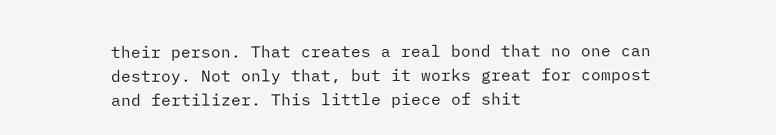their person. That creates a real bond that no one can destroy. Not only that, but it works great for compost and fertilizer. This little piece of shit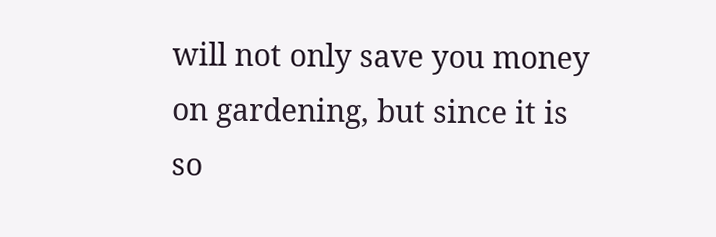will not only save you money on gardening, but since it is so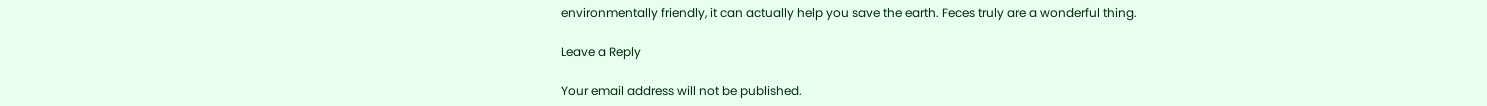environmentally friendly, it can actually help you save the earth. Feces truly are a wonderful thing.

Leave a Reply

Your email address will not be published.